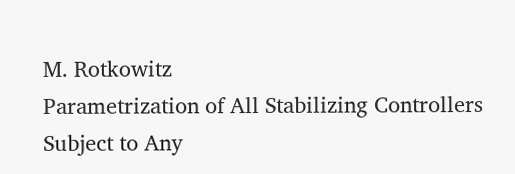M. Rotkowitz
Parametrization of All Stabilizing Controllers Subject to Any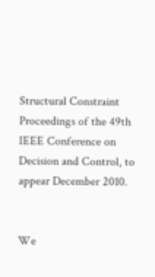Structural Constraint
Proceedings of the 49th IEEE Conference on Decision and Control, to appear December 2010.


We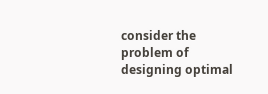consider the problem of designing optimal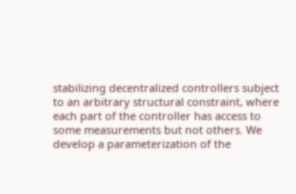stabilizing decentralized controllers subject to an arbitrary structural constraint, where each part of the controller has access to some measurements but not others. We develop a parameterization of the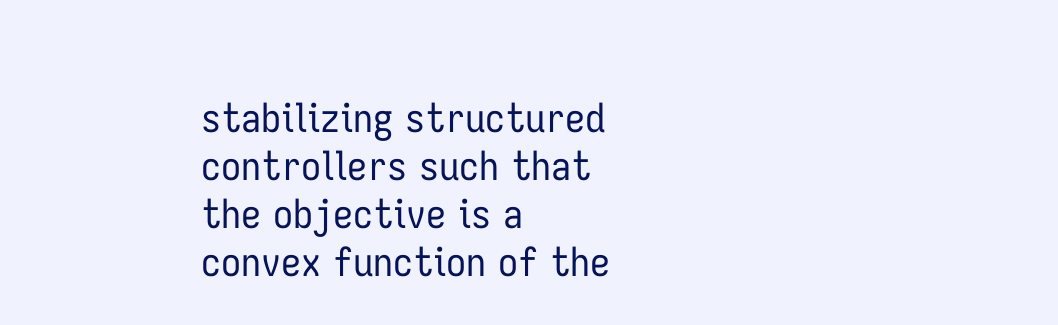stabilizing structured controllers such that the objective is a convex function of the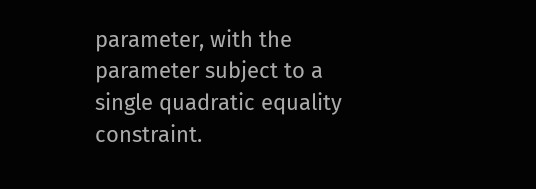parameter, with the parameter subject to a single quadratic equality constraint.